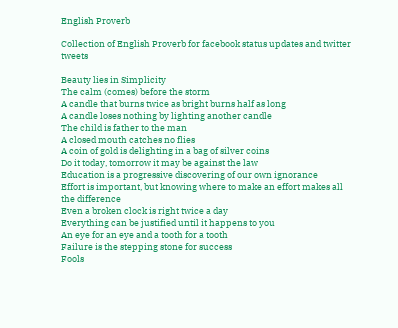English Proverb

Collection of English Proverb for facebook status updates and twitter tweets

Beauty lies in Simplicity
The calm (comes) before the storm
A candle that burns twice as bright burns half as long
A candle loses nothing by lighting another candle
The child is father to the man
A closed mouth catches no flies
A coin of gold is delighting in a bag of silver coins
Do it today, tomorrow it may be against the law
Education is a progressive discovering of our own ignorance
Effort is important, but knowing where to make an effort makes all the difference
Even a broken clock is right twice a day
Everything can be justified until it happens to you
An eye for an eye and a tooth for a tooth
Failure is the stepping stone for success
Fools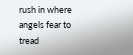rush in where angels fear to tread